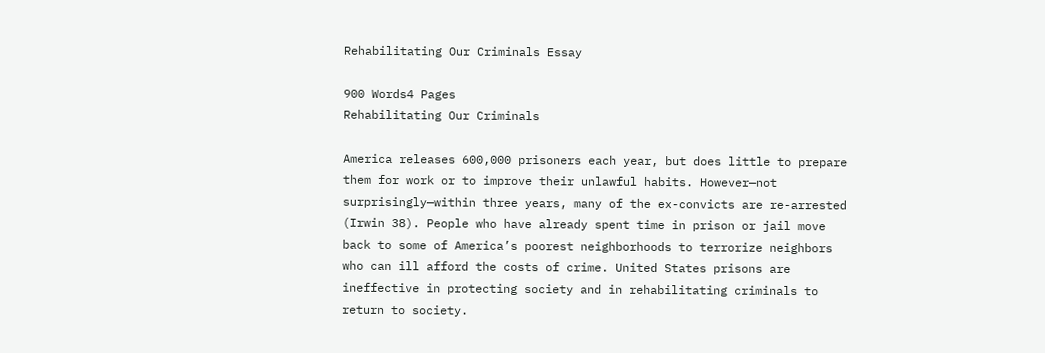Rehabilitating Our Criminals Essay

900 Words4 Pages
Rehabilitating Our Criminals

America releases 600,000 prisoners each year, but does little to prepare them for work or to improve their unlawful habits. However—not surprisingly—within three years, many of the ex-convicts are re-arrested (Irwin 38). People who have already spent time in prison or jail move back to some of America’s poorest neighborhoods to terrorize neighbors who can ill afford the costs of crime. United States prisons are ineffective in protecting society and in rehabilitating criminals to return to society.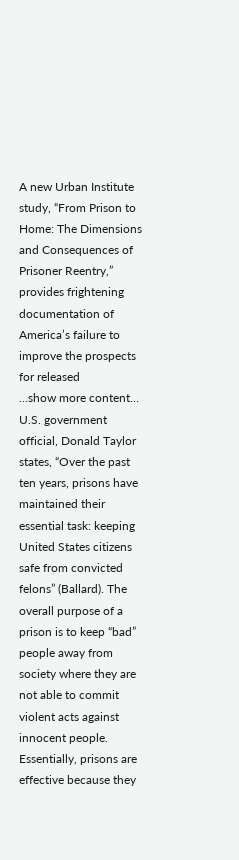A new Urban Institute study, “From Prison to Home: The Dimensions and Consequences of Prisoner Reentry,” provides frightening documentation of America’s failure to improve the prospects for released
…show more content…
U.S. government official, Donald Taylor states, “Over the past ten years, prisons have maintained their essential task: keeping United States citizens safe from convicted felons” (Ballard). The overall purpose of a prison is to keep “bad” people away from society where they are not able to commit violent acts against innocent people. Essentially, prisons are effective because they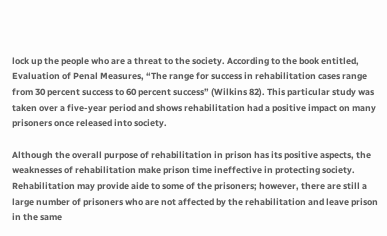lock up the people who are a threat to the society. According to the book entitled, Evaluation of Penal Measures, “The range for success in rehabilitation cases range from 30 percent success to 60 percent success” (Wilkins 82). This particular study was taken over a five-year period and shows rehabilitation had a positive impact on many prisoners once released into society.

Although the overall purpose of rehabilitation in prison has its positive aspects, the weaknesses of rehabilitation make prison time ineffective in protecting society. Rehabilitation may provide aide to some of the prisoners; however, there are still a large number of prisoners who are not affected by the rehabilitation and leave prison in the same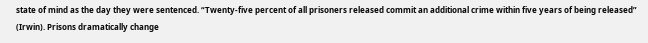state of mind as the day they were sentenced. “Twenty-five percent of all prisoners released commit an additional crime within five years of being released” (Irwin). Prisons dramatically change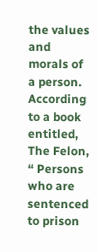the values and morals of a person. According to a book entitled, The Felon, “ Persons who are sentenced to prison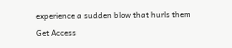experience a sudden blow that hurls them
Get Access